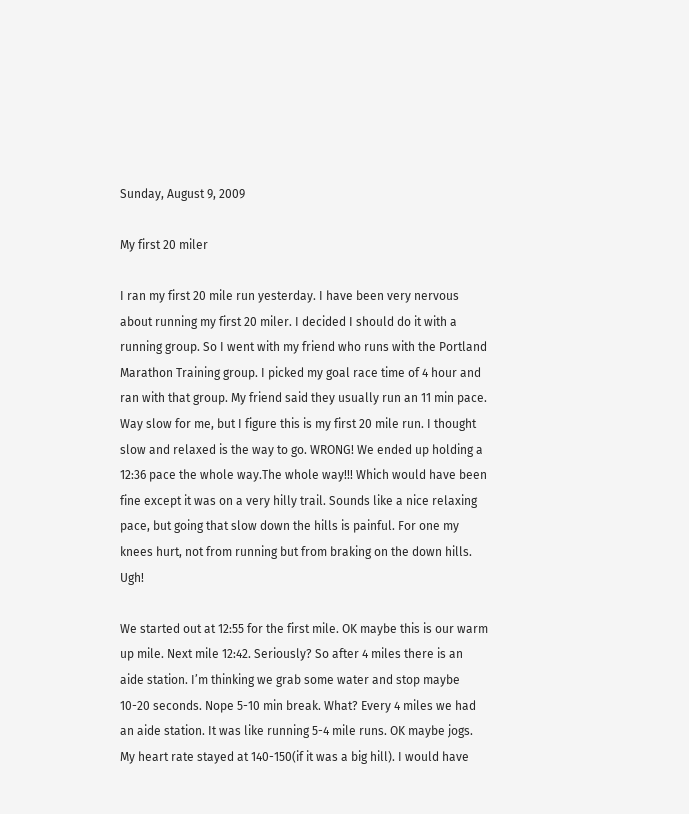Sunday, August 9, 2009

My first 20 miler

I ran my first 20 mile run yesterday. I have been very nervous about running my first 20 miler. I decided I should do it with a running group. So I went with my friend who runs with the Portland Marathon Training group. I picked my goal race time of 4 hour and ran with that group. My friend said they usually run an 11 min pace. Way slow for me, but I figure this is my first 20 mile run. I thought slow and relaxed is the way to go. WRONG! We ended up holding a 12:36 pace the whole way.The whole way!!! Which would have been fine except it was on a very hilly trail. Sounds like a nice relaxing pace, but going that slow down the hills is painful. For one my knees hurt, not from running but from braking on the down hills. Ugh!

We started out at 12:55 for the first mile. OK maybe this is our warm up mile. Next mile 12:42. Seriously? So after 4 miles there is an aide station. I’m thinking we grab some water and stop maybe 10-20 seconds. Nope 5-10 min break. What? Every 4 miles we had an aide station. It was like running 5-4 mile runs. OK maybe jogs. My heart rate stayed at 140-150(if it was a big hill). I would have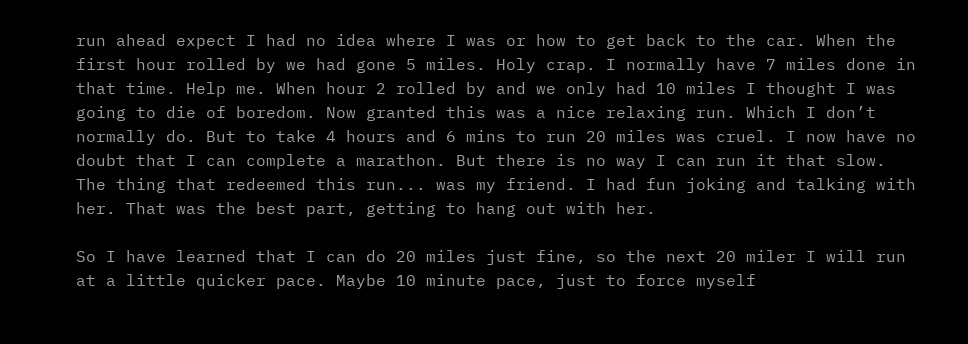run ahead expect I had no idea where I was or how to get back to the car. When the first hour rolled by we had gone 5 miles. Holy crap. I normally have 7 miles done in that time. Help me. When hour 2 rolled by and we only had 10 miles I thought I was going to die of boredom. Now granted this was a nice relaxing run. Which I don’t normally do. But to take 4 hours and 6 mins to run 20 miles was cruel. I now have no doubt that I can complete a marathon. But there is no way I can run it that slow.  The thing that redeemed this run... was my friend. I had fun joking and talking with her. That was the best part, getting to hang out with her.

So I have learned that I can do 20 miles just fine, so the next 20 miler I will run at a little quicker pace. Maybe 10 minute pace, just to force myself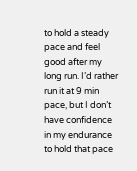to hold a steady pace and feel good after my long run. I’d rather run it at 9 min pace, but I don’t have confidence in my endurance to hold that pace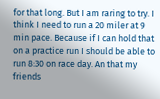for that long. But I am raring to try. I think I need to run a 20 miler at 9 min pace. Because if I can hold that on a practice run I should be able to run 8:30 on race day. An that my friends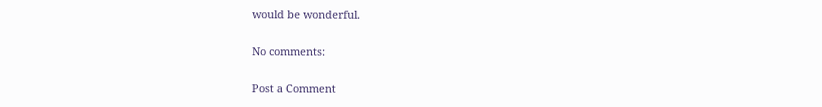would be wonderful.

No comments:

Post a Comment